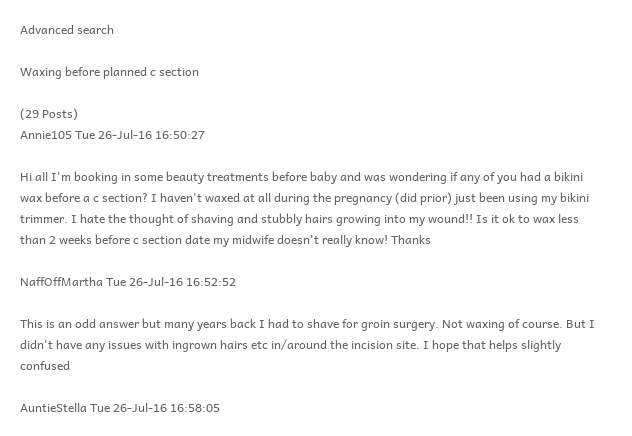Advanced search

Waxing before planned c section

(29 Posts)
Annie105 Tue 26-Jul-16 16:50:27

Hi all I'm booking in some beauty treatments before baby and was wondering if any of you had a bikini wax before a c section? I haven't waxed at all during the pregnancy (did prior) just been using my bikini trimmer. I hate the thought of shaving and stubbly hairs growing into my wound!! Is it ok to wax less than 2 weeks before c section date my midwife doesn't really know! Thanks

NaffOffMartha Tue 26-Jul-16 16:52:52

This is an odd answer but many years back I had to shave for groin surgery. Not waxing of course. But I didn't have any issues with ingrown hairs etc in/around the incision site. I hope that helps slightly confused

AuntieStella Tue 26-Jul-16 16:58:05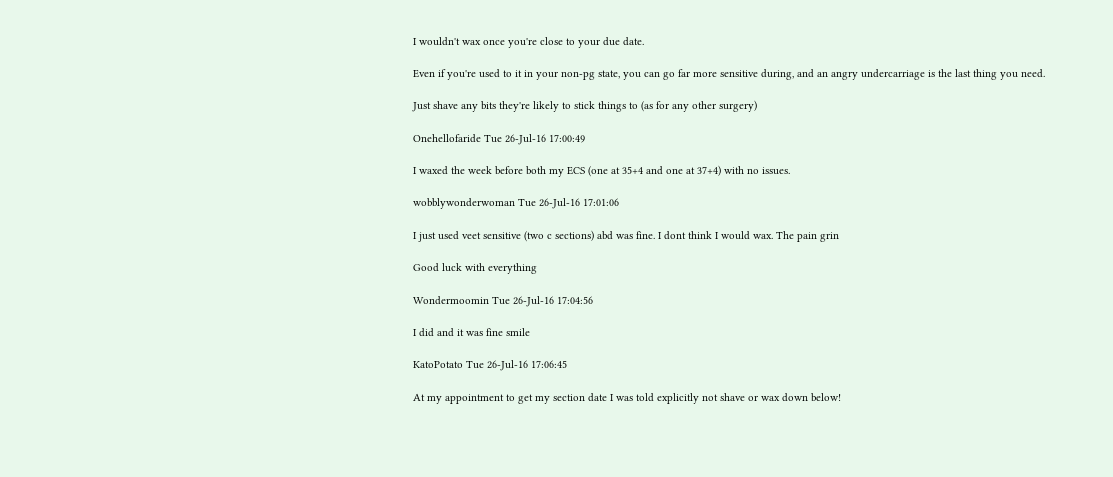I wouldn't wax once you're close to your due date.

Even if you're used to it in your non-pg state, you can go far more sensitive during, and an angry undercarriage is the last thing you need.

Just shave any bits they're likely to stick things to (as for any other surgery)

Onehellofaride Tue 26-Jul-16 17:00:49

I waxed the week before both my ECS (one at 35+4 and one at 37+4) with no issues.

wobblywonderwoman Tue 26-Jul-16 17:01:06

I just used veet sensitive (two c sections) abd was fine. I dont think I would wax. The pain grin

Good luck with everything

Wondermoomin Tue 26-Jul-16 17:04:56

I did and it was fine smile

KatoPotato Tue 26-Jul-16 17:06:45

At my appointment to get my section date I was told explicitly not shave or wax down below!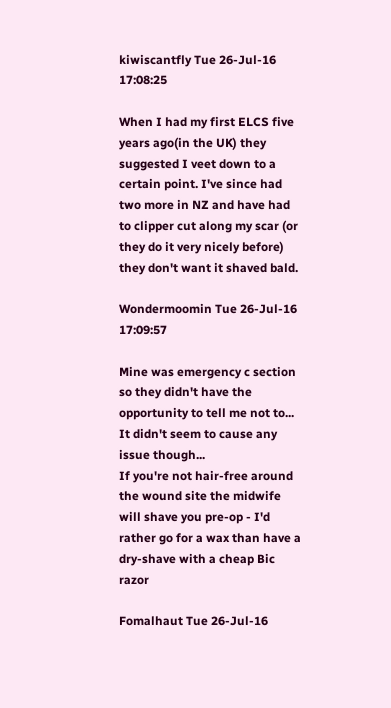kiwiscantfly Tue 26-Jul-16 17:08:25

When I had my first ELCS five years ago(in the UK) they suggested I veet down to a certain point. I've since had two more in NZ and have had to clipper cut along my scar (or they do it very nicely before) they don't want it shaved bald.

Wondermoomin Tue 26-Jul-16 17:09:57

Mine was emergency c section so they didn't have the opportunity to tell me not to... It didn't seem to cause any issue though...
If you're not hair-free around the wound site the midwife will shave you pre-op - I'd rather go for a wax than have a dry-shave with a cheap Bic razor

Fomalhaut Tue 26-Jul-16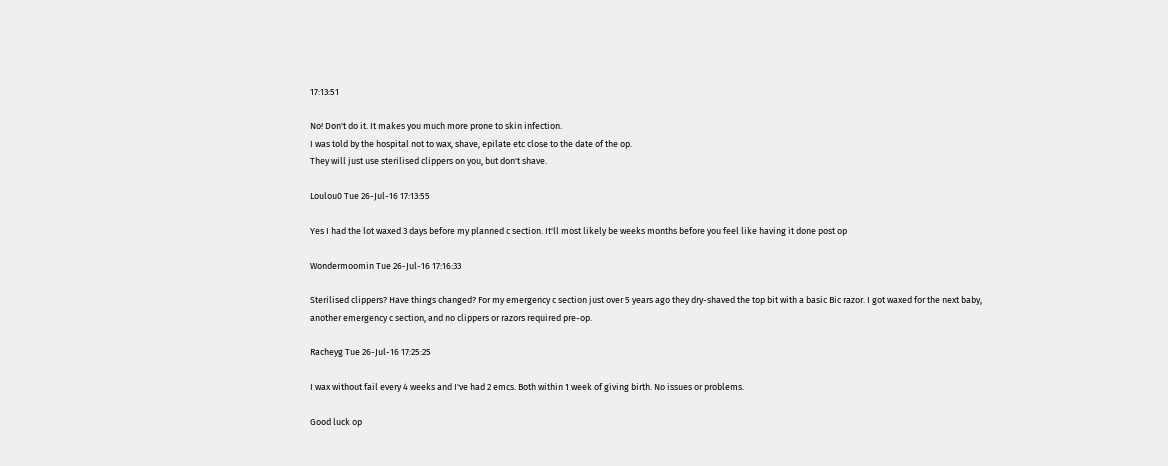17:13:51

No! Don't do it. It makes you much more prone to skin infection.
I was told by the hospital not to wax, shave, epilate etc close to the date of the op.
They will just use sterilised clippers on you, but don't shave.

Loulou0 Tue 26-Jul-16 17:13:55

Yes I had the lot waxed 3 days before my planned c section. It'll most likely be weeks months before you feel like having it done post op

Wondermoomin Tue 26-Jul-16 17:16:33

Sterilised clippers? Have things changed? For my emergency c section just over 5 years ago they dry-shaved the top bit with a basic Bic razor. I got waxed for the next baby, another emergency c section, and no clippers or razors required pre-op.

Racheyg Tue 26-Jul-16 17:25:25

I wax without fail every 4 weeks and I've had 2 emcs. Both within 1 week of giving birth. No issues or problems.

Good luck op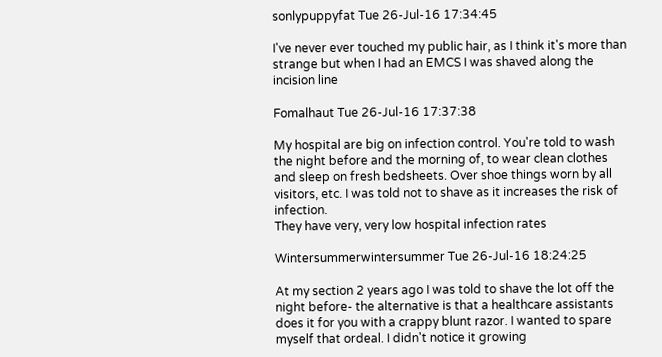sonlypuppyfat Tue 26-Jul-16 17:34:45

I've never ever touched my public hair, as I think it's more than strange but when I had an EMCS I was shaved along the incision line

Fomalhaut Tue 26-Jul-16 17:37:38

My hospital are big on infection control. You're told to wash the night before and the morning of, to wear clean clothes and sleep on fresh bedsheets. Over shoe things worn by all visitors, etc. I was told not to shave as it increases the risk of infection.
They have very, very low hospital infection rates

Wintersummerwintersummer Tue 26-Jul-16 18:24:25

At my section 2 years ago I was told to shave the lot off the night before- the alternative is that a healthcare assistants does it for you with a crappy blunt razor. I wanted to spare myself that ordeal. I didn't notice it growing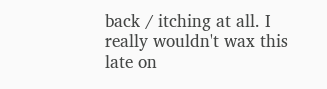back / itching at all. I really wouldn't wax this late on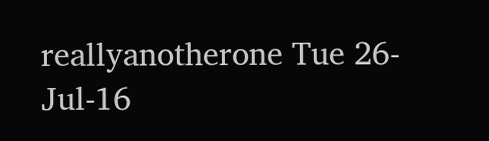reallyanotherone Tue 26-Jul-16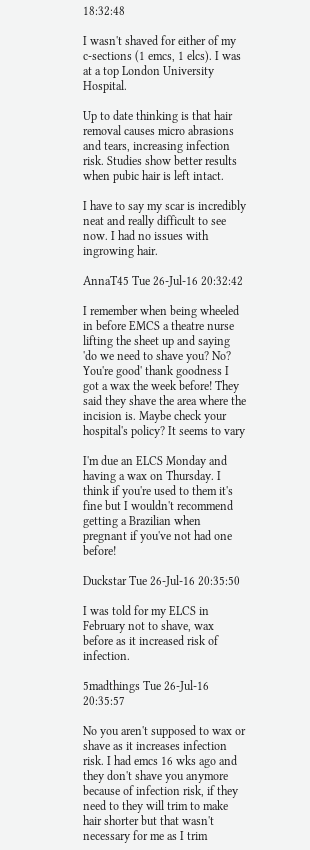18:32:48

I wasn't shaved for either of my c-sections (1 emcs, 1 elcs). I was at a top London University Hospital.

Up to date thinking is that hair removal causes micro abrasions and tears, increasing infection risk. Studies show better results when pubic hair is left intact.

I have to say my scar is incredibly neat and really difficult to see now. I had no issues with ingrowing hair.

AnnaT45 Tue 26-Jul-16 20:32:42

I remember when being wheeled in before EMCS a theatre nurse lifting the sheet up and saying 'do we need to shave you? No? You're good' thank goodness I got a wax the week before! They said they shave the area where the incision is. Maybe check your hospital's policy? It seems to vary

I'm due an ELCS Monday and having a wax on Thursday. I think if you're used to them it's fine but I wouldn't recommend getting a Brazilian when pregnant if you've not had one before!

Duckstar Tue 26-Jul-16 20:35:50

I was told for my ELCS in February not to shave, wax before as it increased risk of infection.

5madthings Tue 26-Jul-16 20:35:57

No you aren't supposed to wax or shave as it increases infection risk. I had emcs 16 wks ago and they don't shave you anymore because of infection risk, if they need to they will trim to make hair shorter but that wasn't necessary for me as I trim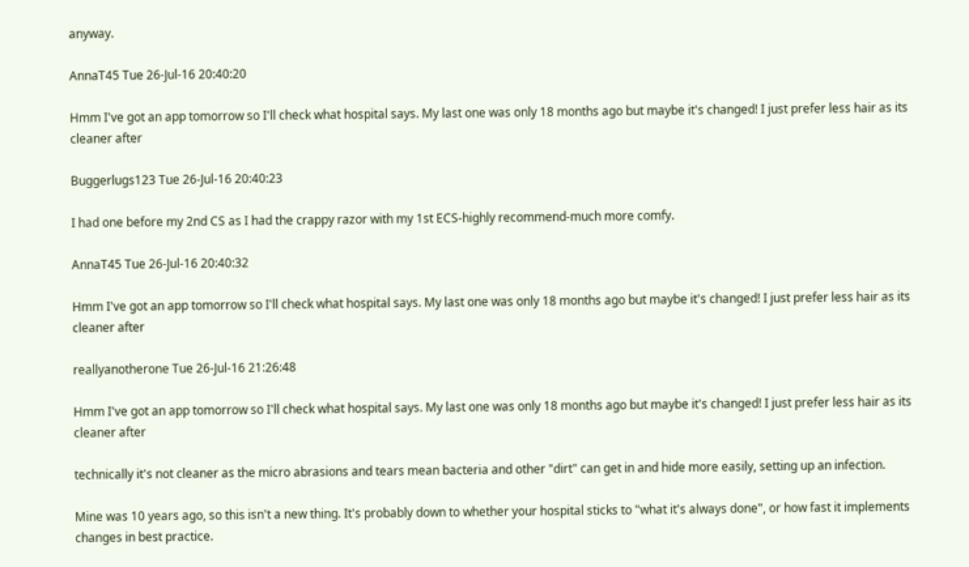anyway.

AnnaT45 Tue 26-Jul-16 20:40:20

Hmm I've got an app tomorrow so I'll check what hospital says. My last one was only 18 months ago but maybe it's changed! I just prefer less hair as its cleaner after

Buggerlugs123 Tue 26-Jul-16 20:40:23

I had one before my 2nd CS as I had the crappy razor with my 1st ECS-highly recommend-much more comfy.

AnnaT45 Tue 26-Jul-16 20:40:32

Hmm I've got an app tomorrow so I'll check what hospital says. My last one was only 18 months ago but maybe it's changed! I just prefer less hair as its cleaner after

reallyanotherone Tue 26-Jul-16 21:26:48

Hmm I've got an app tomorrow so I'll check what hospital says. My last one was only 18 months ago but maybe it's changed! I just prefer less hair as its cleaner after

technically it's not cleaner as the micro abrasions and tears mean bacteria and other "dirt" can get in and hide more easily, setting up an infection.

Mine was 10 years ago, so this isn't a new thing. It's probably down to whether your hospital sticks to "what it's always done", or how fast it implements changes in best practice.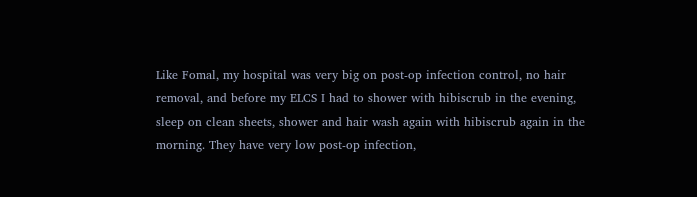Like Fomal, my hospital was very big on post-op infection control, no hair removal, and before my ELCS I had to shower with hibiscrub in the evening, sleep on clean sheets, shower and hair wash again with hibiscrub again in the morning. They have very low post-op infection,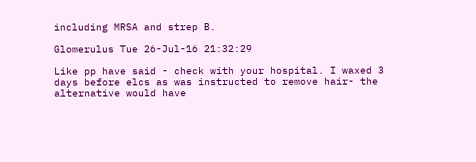including MRSA and strep B.

Glomerulus Tue 26-Jul-16 21:32:29

Like pp have said - check with your hospital. I waxed 3 days before elcs as was instructed to remove hair- the alternative would have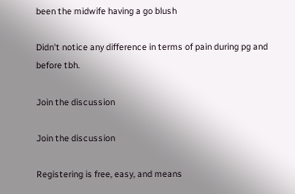been the midwife having a go blush

Didn't notice any difference in terms of pain during pg and before tbh.

Join the discussion

Join the discussion

Registering is free, easy, and means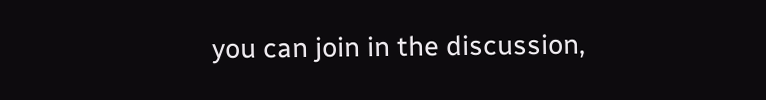you can join in the discussion,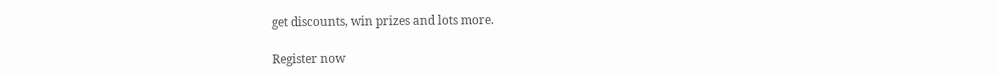get discounts, win prizes and lots more.

Register now